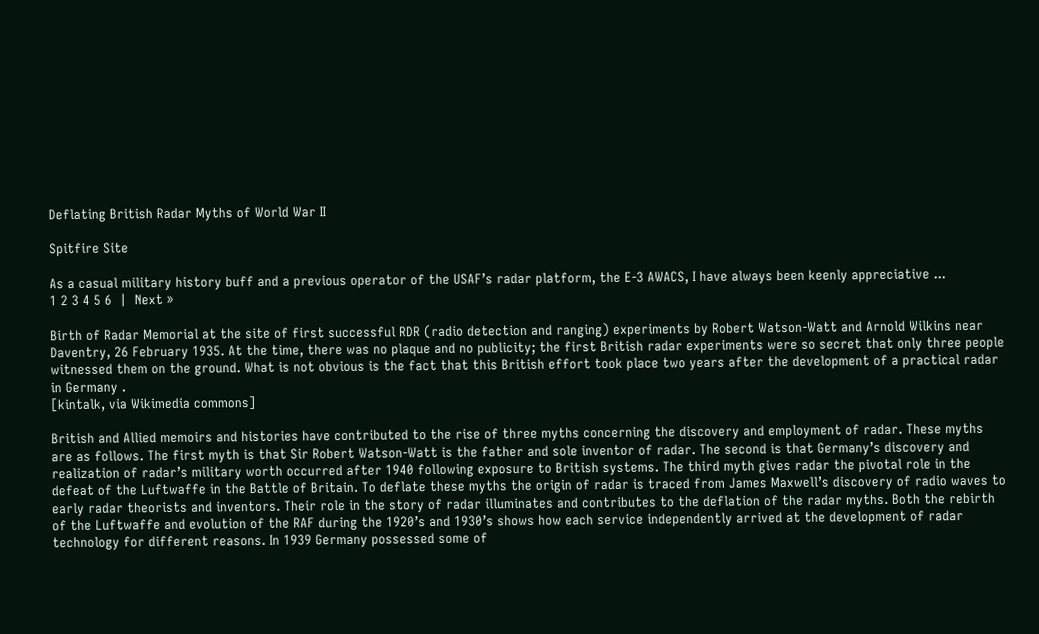Deflating British Radar Myths of World War II

Spitfire Site

As a casual military history buff and a previous operator of the USAF’s radar platform, the E-3 AWACS, I have always been keenly appreciative ...
1 2 3 4 5 6  |  Next »

Birth of Radar Memorial at the site of first successful RDR (radio detection and ranging) experiments by Robert Watson-Watt and Arnold Wilkins near Daventry, 26 February 1935. At the time, there was no plaque and no publicity; the first British radar experiments were so secret that only three people witnessed them on the ground. What is not obvious is the fact that this British effort took place two years after the development of a practical radar in Germany .
[kintalk, via Wikimedia commons]

British and Allied memoirs and histories have contributed to the rise of three myths concerning the discovery and employment of radar. These myths are as follows. The first myth is that Sir Robert Watson-Watt is the father and sole inventor of radar. The second is that Germany’s discovery and realization of radar’s military worth occurred after 1940 following exposure to British systems. The third myth gives radar the pivotal role in the defeat of the Luftwaffe in the Battle of Britain. To deflate these myths the origin of radar is traced from James Maxwell’s discovery of radio waves to early radar theorists and inventors. Their role in the story of radar illuminates and contributes to the deflation of the radar myths. Both the rebirth of the Luftwaffe and evolution of the RAF during the 1920’s and 1930’s shows how each service independently arrived at the development of radar technology for different reasons. In 1939 Germany possessed some of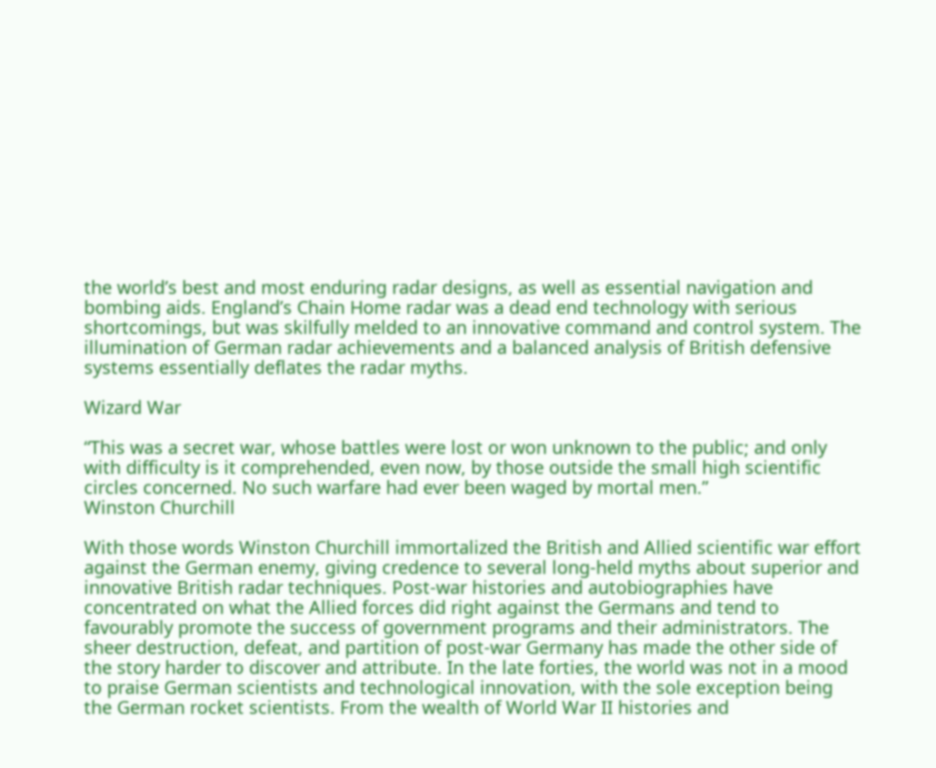the world’s best and most enduring radar designs, as well as essential navigation and bombing aids. England’s Chain Home radar was a dead end technology with serious shortcomings, but was skilfully melded to an innovative command and control system. The illumination of German radar achievements and a balanced analysis of British defensive systems essentially deflates the radar myths.

Wizard War

“This was a secret war, whose battles were lost or won unknown to the public; and only with difficulty is it comprehended, even now, by those outside the small high scientific circles concerned. No such warfare had ever been waged by mortal men.”
Winston Churchill

With those words Winston Churchill immortalized the British and Allied scientific war effort against the German enemy, giving credence to several long-held myths about superior and innovative British radar techniques. Post-war histories and autobiographies have concentrated on what the Allied forces did right against the Germans and tend to favourably promote the success of government programs and their administrators. The sheer destruction, defeat, and partition of post-war Germany has made the other side of the story harder to discover and attribute. In the late forties, the world was not in a mood to praise German scientists and technological innovation, with the sole exception being the German rocket scientists. From the wealth of World War II histories and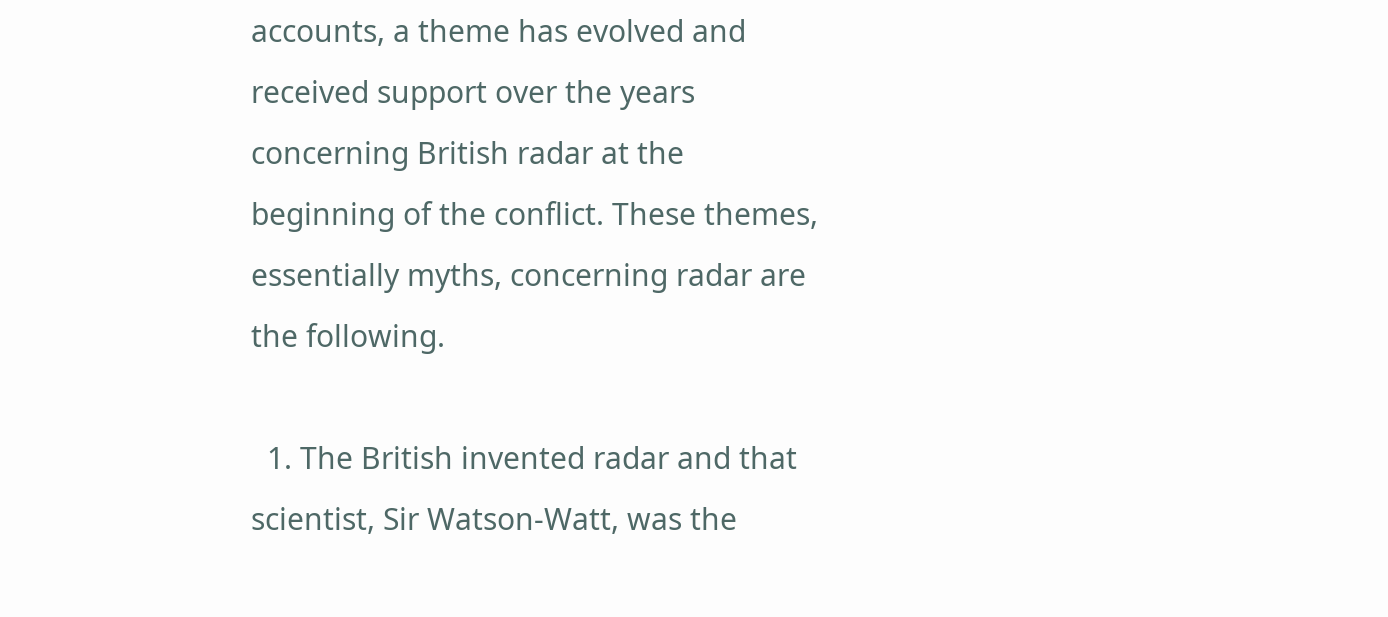accounts, a theme has evolved and received support over the years concerning British radar at the beginning of the conflict. These themes, essentially myths, concerning radar are the following.

  1. The British invented radar and that scientist, Sir Watson-Watt, was the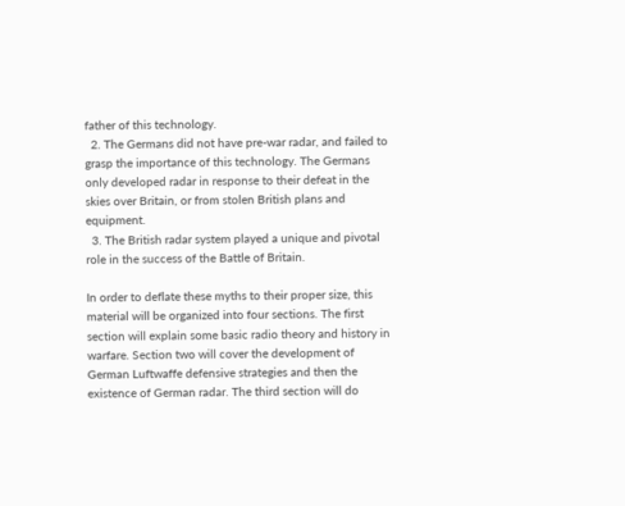father of this technology.
  2. The Germans did not have pre-war radar, and failed to grasp the importance of this technology. The Germans only developed radar in response to their defeat in the skies over Britain, or from stolen British plans and equipment.
  3. The British radar system played a unique and pivotal role in the success of the Battle of Britain.

In order to deflate these myths to their proper size, this material will be organized into four sections. The first section will explain some basic radio theory and history in warfare. Section two will cover the development of German Luftwaffe defensive strategies and then the existence of German radar. The third section will do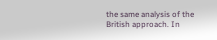the same analysis of the British approach. In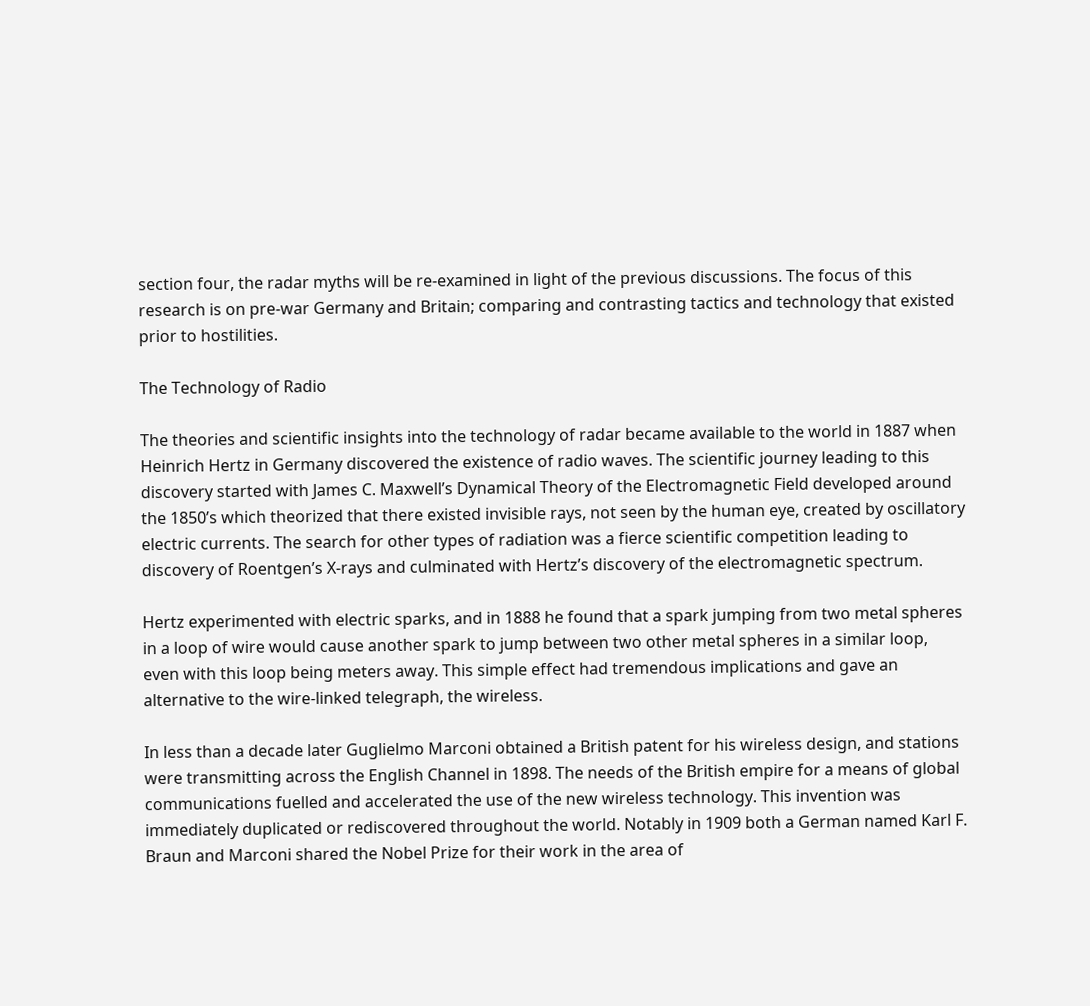section four, the radar myths will be re-examined in light of the previous discussions. The focus of this research is on pre-war Germany and Britain; comparing and contrasting tactics and technology that existed prior to hostilities.

The Technology of Radio

The theories and scientific insights into the technology of radar became available to the world in 1887 when Heinrich Hertz in Germany discovered the existence of radio waves. The scientific journey leading to this discovery started with James C. Maxwell’s Dynamical Theory of the Electromagnetic Field developed around the 1850’s which theorized that there existed invisible rays, not seen by the human eye, created by oscillatory electric currents. The search for other types of radiation was a fierce scientific competition leading to discovery of Roentgen’s X-rays and culminated with Hertz’s discovery of the electromagnetic spectrum.

Hertz experimented with electric sparks, and in 1888 he found that a spark jumping from two metal spheres in a loop of wire would cause another spark to jump between two other metal spheres in a similar loop, even with this loop being meters away. This simple effect had tremendous implications and gave an alternative to the wire-linked telegraph, the wireless.

In less than a decade later Guglielmo Marconi obtained a British patent for his wireless design, and stations were transmitting across the English Channel in 1898. The needs of the British empire for a means of global communications fuelled and accelerated the use of the new wireless technology. This invention was immediately duplicated or rediscovered throughout the world. Notably in 1909 both a German named Karl F. Braun and Marconi shared the Nobel Prize for their work in the area of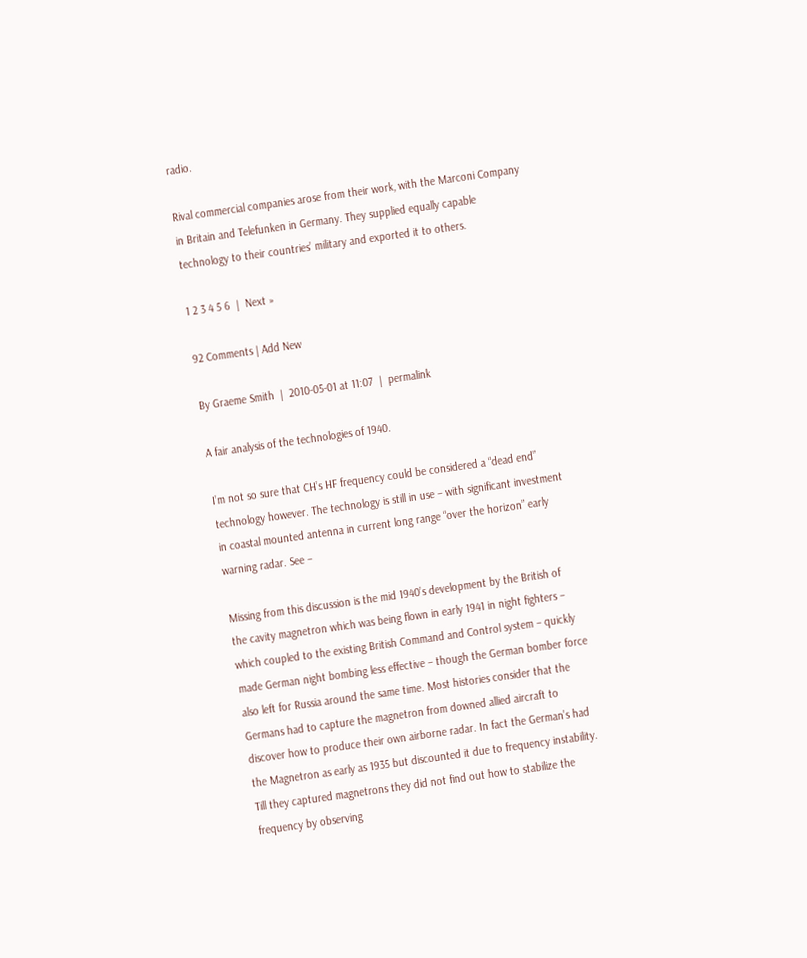radio.

Rival commercial companies arose from their work, with the Marconi Company in Britain and Telefunken in Germany. They supplied equally capable technology to their countries’ military and exported it to others.

1 2 3 4 5 6  |  Next »

92 Comments | Add New

By Graeme Smith  |  2010-05-01 at 11:07  |  permalink

A fair analysis of the technologies of 1940.

I’m not so sure that CH’s HF frequency could be considered a “dead end” technology however. The technology is still in use – with significant investment in coastal mounted antenna in current long range “over the horizon” early warning radar. See –

Missing from this discussion is the mid 1940’s development by the British of the cavity magnetron which was being flown in early 1941 in night fighters – which coupled to the existing British Command and Control system – quickly made German night bombing less effective – though the German bomber force also left for Russia around the same time. Most histories consider that the Germans had to capture the magnetron from downed allied aircraft to discover how to produce their own airborne radar. In fact the German’s had the Magnetron as early as 1935 but discounted it due to frequency instability. Till they captured magnetrons they did not find out how to stabilize the frequency by observing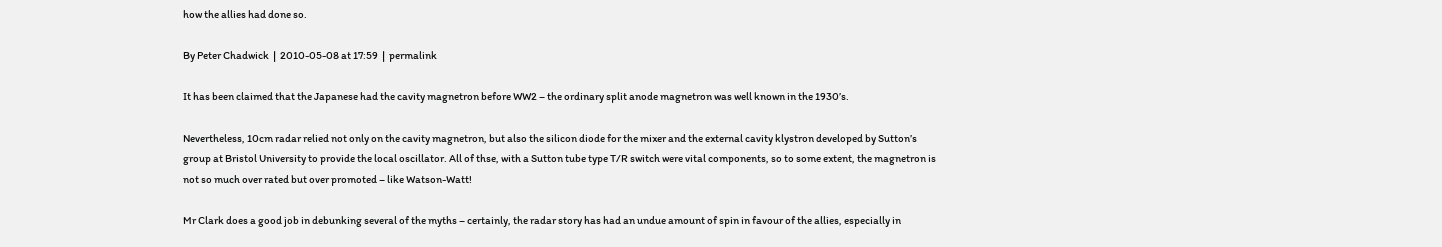how the allies had done so.

By Peter Chadwick  |  2010-05-08 at 17:59  |  permalink

It has been claimed that the Japanese had the cavity magnetron before WW2 – the ordinary split anode magnetron was well known in the 1930’s.

Nevertheless, 10cm radar relied not only on the cavity magnetron, but also the silicon diode for the mixer and the external cavity klystron developed by Sutton’s group at Bristol University to provide the local oscillator. All of thse, with a Sutton tube type T/R switch were vital components, so to some extent, the magnetron is not so much over rated but over promoted – like Watson-Watt!

Mr Clark does a good job in debunking several of the myths – certainly, the radar story has had an undue amount of spin in favour of the allies, especially in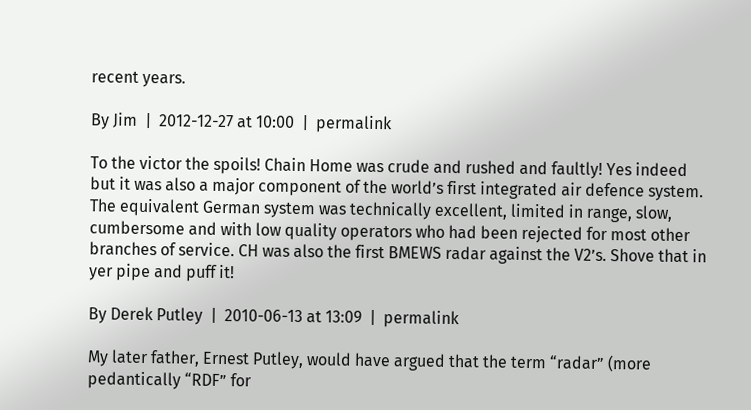recent years.

By Jim  |  2012-12-27 at 10:00  |  permalink

To the victor the spoils! Chain Home was crude and rushed and faultly! Yes indeed but it was also a major component of the world’s first integrated air defence system. The equivalent German system was technically excellent, limited in range, slow, cumbersome and with low quality operators who had been rejected for most other branches of service. CH was also the first BMEWS radar against the V2’s. Shove that in yer pipe and puff it!

By Derek Putley  |  2010-06-13 at 13:09  |  permalink

My later father, Ernest Putley, would have argued that the term “radar” (more pedantically “RDF” for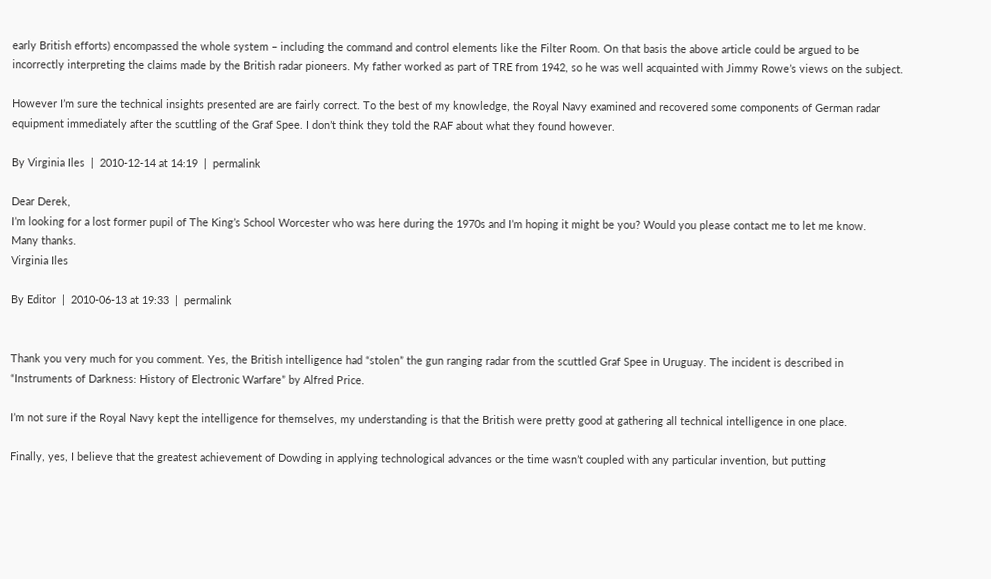early British efforts) encompassed the whole system – including the command and control elements like the Filter Room. On that basis the above article could be argued to be incorrectly interpreting the claims made by the British radar pioneers. My father worked as part of TRE from 1942, so he was well acquainted with Jimmy Rowe’s views on the subject.

However I’m sure the technical insights presented are are fairly correct. To the best of my knowledge, the Royal Navy examined and recovered some components of German radar equipment immediately after the scuttling of the Graf Spee. I don’t think they told the RAF about what they found however.

By Virginia Iles  |  2010-12-14 at 14:19  |  permalink

Dear Derek,
I’m looking for a lost former pupil of The King’s School Worcester who was here during the 1970s and I’m hoping it might be you? Would you please contact me to let me know.
Many thanks.
Virginia Iles

By Editor  |  2010-06-13 at 19:33  |  permalink


Thank you very much for you comment. Yes, the British intelligence had “stolen” the gun ranging radar from the scuttled Graf Spee in Uruguay. The incident is described in “Instruments of Darkness: History of Electronic Warfare” by Alfred Price.

I’m not sure if the Royal Navy kept the intelligence for themselves, my understanding is that the British were pretty good at gathering all technical intelligence in one place.

Finally, yes, I believe that the greatest achievement of Dowding in applying technological advances or the time wasn’t coupled with any particular invention, but putting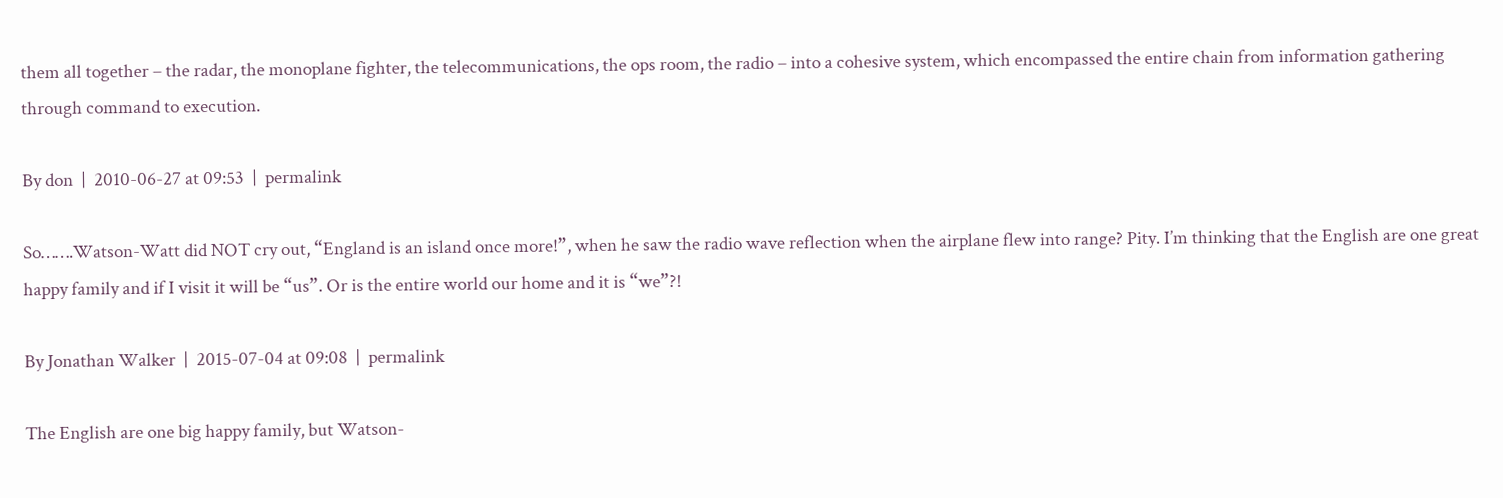them all together – the radar, the monoplane fighter, the telecommunications, the ops room, the radio – into a cohesive system, which encompassed the entire chain from information gathering through command to execution.

By don  |  2010-06-27 at 09:53  |  permalink

So…….Watson-Watt did NOT cry out, “England is an island once more!”, when he saw the radio wave reflection when the airplane flew into range? Pity. I’m thinking that the English are one great happy family and if I visit it will be “us”. Or is the entire world our home and it is “we”?!

By Jonathan Walker  |  2015-07-04 at 09:08  |  permalink

The English are one big happy family, but Watson-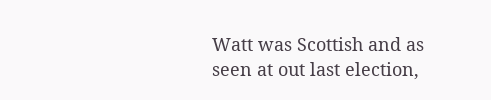Watt was Scottish and as seen at out last election,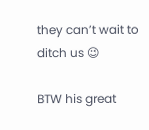they can’t wait to ditch us 😉

BTW his great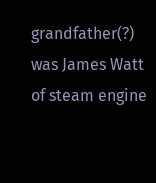grandfather(?) was James Watt of steam engine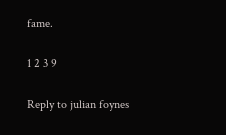fame.

1 2 3 9

Reply to julian foynes